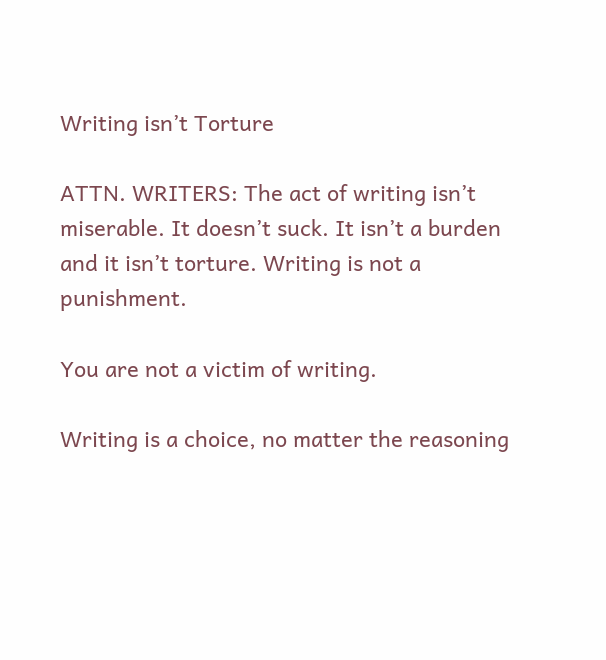Writing isn’t Torture

ATTN. WRITERS: The act of writing isn’t miserable. It doesn’t suck. It isn’t a burden and it isn’t torture. Writing is not a punishment.

You are not a victim of writing.

Writing is a choice, no matter the reasoning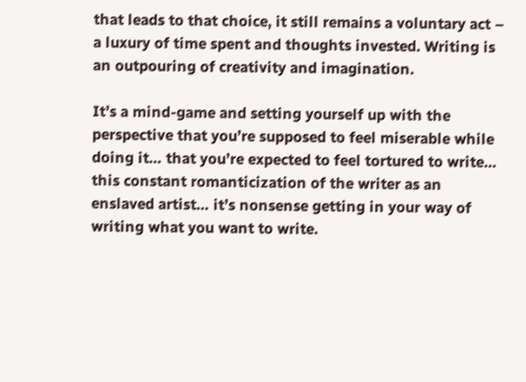that leads to that choice, it still remains a voluntary act – a luxury of time spent and thoughts invested. Writing is an outpouring of creativity and imagination.

It’s a mind-game and setting yourself up with the perspective that you’re supposed to feel miserable while doing it… that you’re expected to feel tortured to write… this constant romanticization of the writer as an enslaved artist… it’s nonsense getting in your way of writing what you want to write.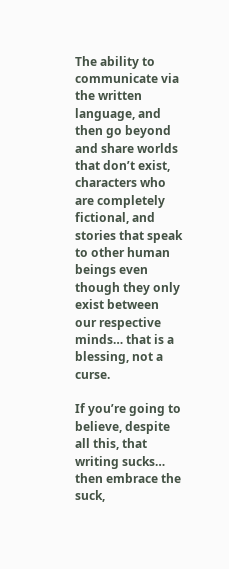The ability to communicate via the written language, and then go beyond and share worlds that don’t exist, characters who are completely fictional, and stories that speak to other human beings even though they only exist between our respective minds… that is a blessing, not a curse.

If you’re going to believe, despite all this, that writing sucks… then embrace the suck,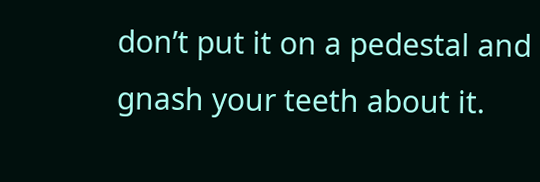don’t put it on a pedestal and gnash your teeth about it.